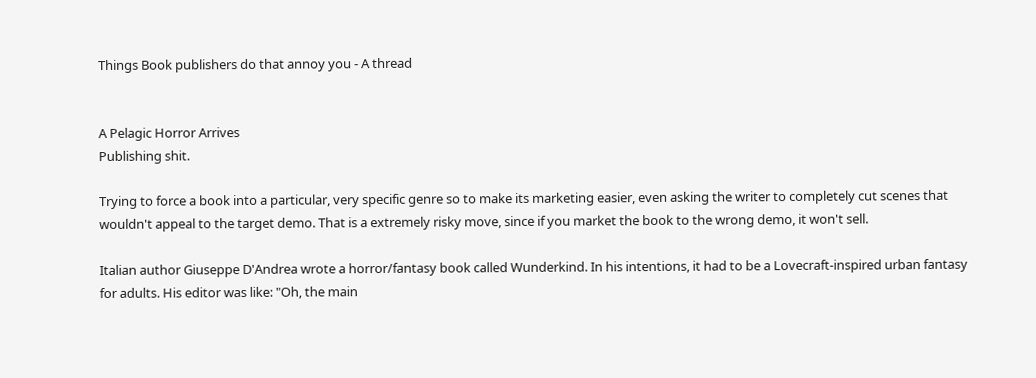Things Book publishers do that annoy you - A thread


A Pelagic Horror Arrives
Publishing shit.

Trying to force a book into a particular, very specific genre so to make its marketing easier, even asking the writer to completely cut scenes that wouldn't appeal to the target demo. That is a extremely risky move, since if you market the book to the wrong demo, it won't sell.

Italian author Giuseppe D'Andrea wrote a horror/fantasy book called Wunderkind. In his intentions, it had to be a Lovecraft-inspired urban fantasy for adults. His editor was like: "Oh, the main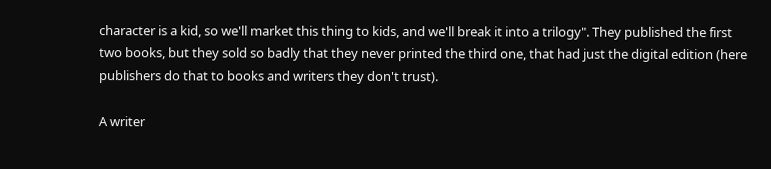character is a kid, so we'll market this thing to kids, and we'll break it into a trilogy". They published the first two books, but they sold so badly that they never printed the third one, that had just the digital edition (here publishers do that to books and writers they don't trust).

A writer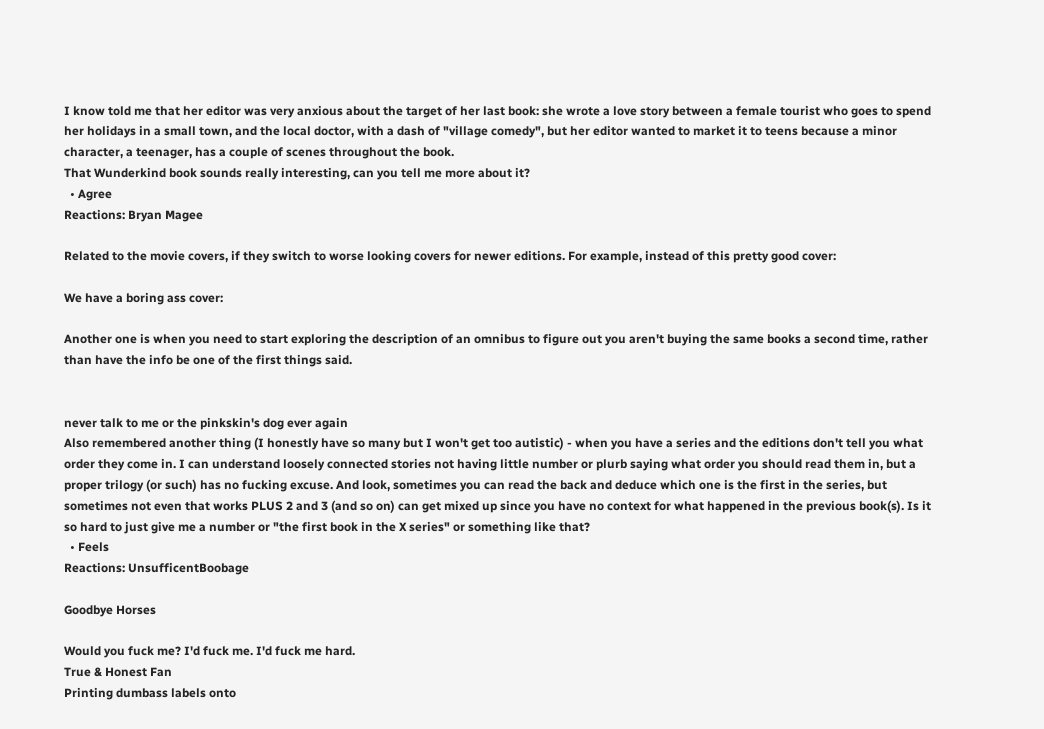I know told me that her editor was very anxious about the target of her last book: she wrote a love story between a female tourist who goes to spend her holidays in a small town, and the local doctor, with a dash of "village comedy", but her editor wanted to market it to teens because a minor character, a teenager, has a couple of scenes throughout the book.
That Wunderkind book sounds really interesting, can you tell me more about it?
  • Agree
Reactions: Bryan Magee

Related to the movie covers, if they switch to worse looking covers for newer editions. For example, instead of this pretty good cover:

We have a boring ass cover:

Another one is when you need to start exploring the description of an omnibus to figure out you aren't buying the same books a second time, rather than have the info be one of the first things said.


never talk to me or the pinkskin's dog ever again
Also remembered another thing (I honestly have so many but I won't get too autistic) - when you have a series and the editions don't tell you what order they come in. I can understand loosely connected stories not having little number or plurb saying what order you should read them in, but a proper trilogy (or such) has no fucking excuse. And look, sometimes you can read the back and deduce which one is the first in the series, but sometimes not even that works PLUS 2 and 3 (and so on) can get mixed up since you have no context for what happened in the previous book(s). Is it so hard to just give me a number or "the first book in the X series" or something like that?
  • Feels
Reactions: UnsufficentBoobage

Goodbye Horses

Would you fuck me? I'd fuck me. I'd fuck me hard.
True & Honest Fan
Printing dumbass labels onto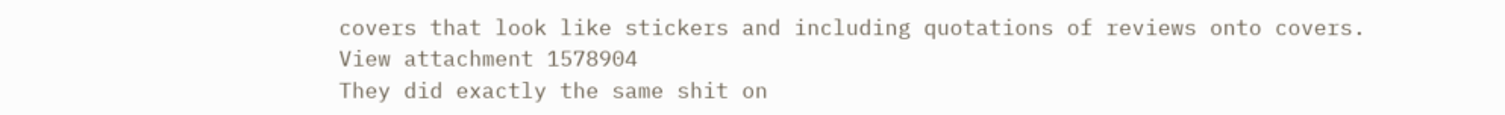covers that look like stickers and including quotations of reviews onto covers.
View attachment 1578904
They did exactly the same shit on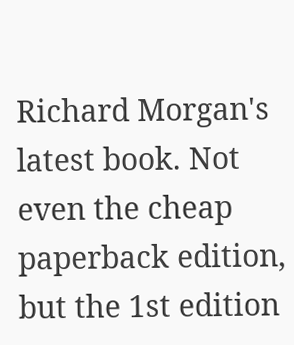Richard Morgan's latest book. Not even the cheap paperback edition, but the 1st edition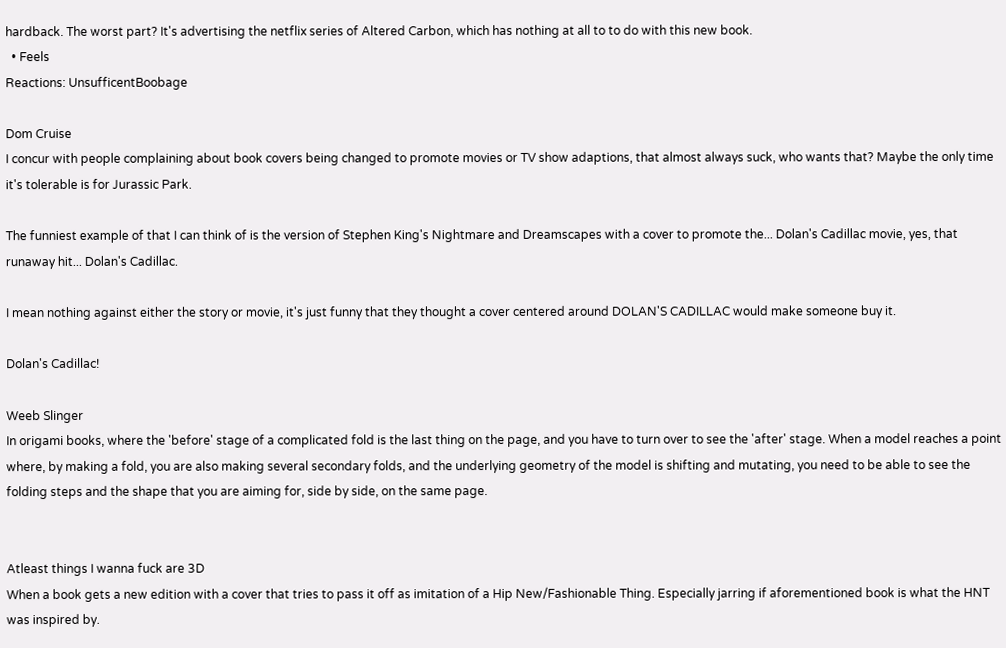hardback. The worst part? It's advertising the netflix series of Altered Carbon, which has nothing at all to to do with this new book.
  • Feels
Reactions: UnsufficentBoobage

Dom Cruise
I concur with people complaining about book covers being changed to promote movies or TV show adaptions, that almost always suck, who wants that? Maybe the only time it's tolerable is for Jurassic Park.

The funniest example of that I can think of is the version of Stephen King's Nightmare and Dreamscapes with a cover to promote the... Dolan's Cadillac movie, yes, that runaway hit... Dolan's Cadillac.

I mean nothing against either the story or movie, it's just funny that they thought a cover centered around DOLAN'S CADILLAC would make someone buy it.

Dolan's Cadillac!

Weeb Slinger
In origami books, where the 'before' stage of a complicated fold is the last thing on the page, and you have to turn over to see the 'after' stage. When a model reaches a point where, by making a fold, you are also making several secondary folds, and the underlying geometry of the model is shifting and mutating, you need to be able to see the folding steps and the shape that you are aiming for, side by side, on the same page.


Atleast things I wanna fuck are 3D
When a book gets a new edition with a cover that tries to pass it off as imitation of a Hip New/Fashionable Thing. Especially jarring if aforementioned book is what the HNT was inspired by.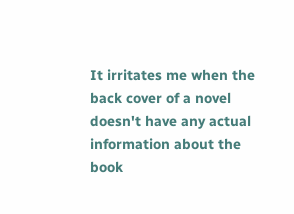It irritates me when the back cover of a novel doesn't have any actual information about the book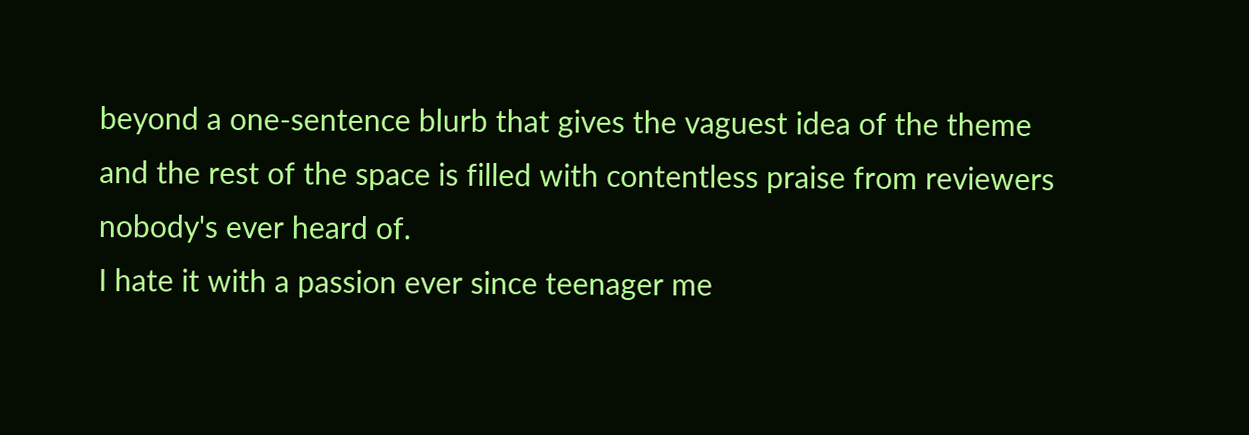beyond a one-sentence blurb that gives the vaguest idea of the theme and the rest of the space is filled with contentless praise from reviewers nobody's ever heard of.
I hate it with a passion ever since teenager me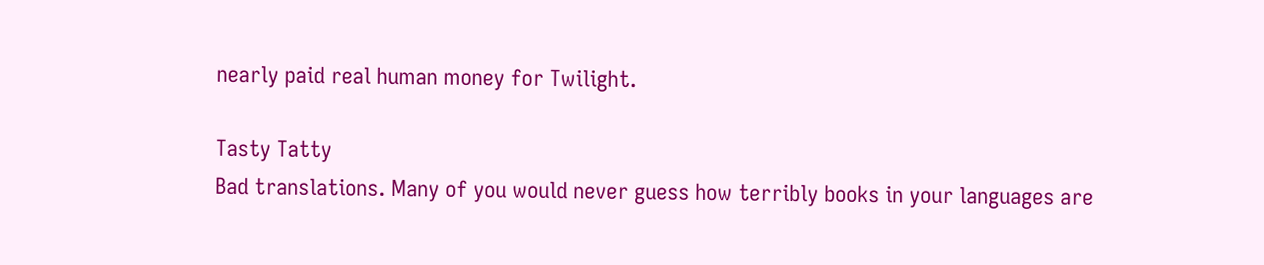nearly paid real human money for Twilight.

Tasty Tatty
Bad translations. Many of you would never guess how terribly books in your languages are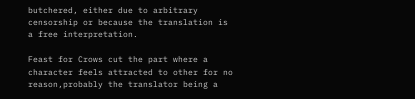butchered, either due to arbitrary censorship or because the translation is a free interpretation.

Feast for Crows cut the part where a character feels attracted to other for no reason,probably the translator being a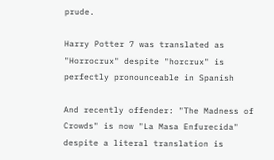prude.

Harry Potter 7 was translated as "Horrocrux" despite "horcrux" is perfectly pronounceable in Spanish

And recently offender: "The Madness of Crowds" is now "La Masa Enfurecida" despite a literal translation is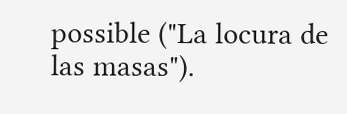possible ("La locura de las masas").